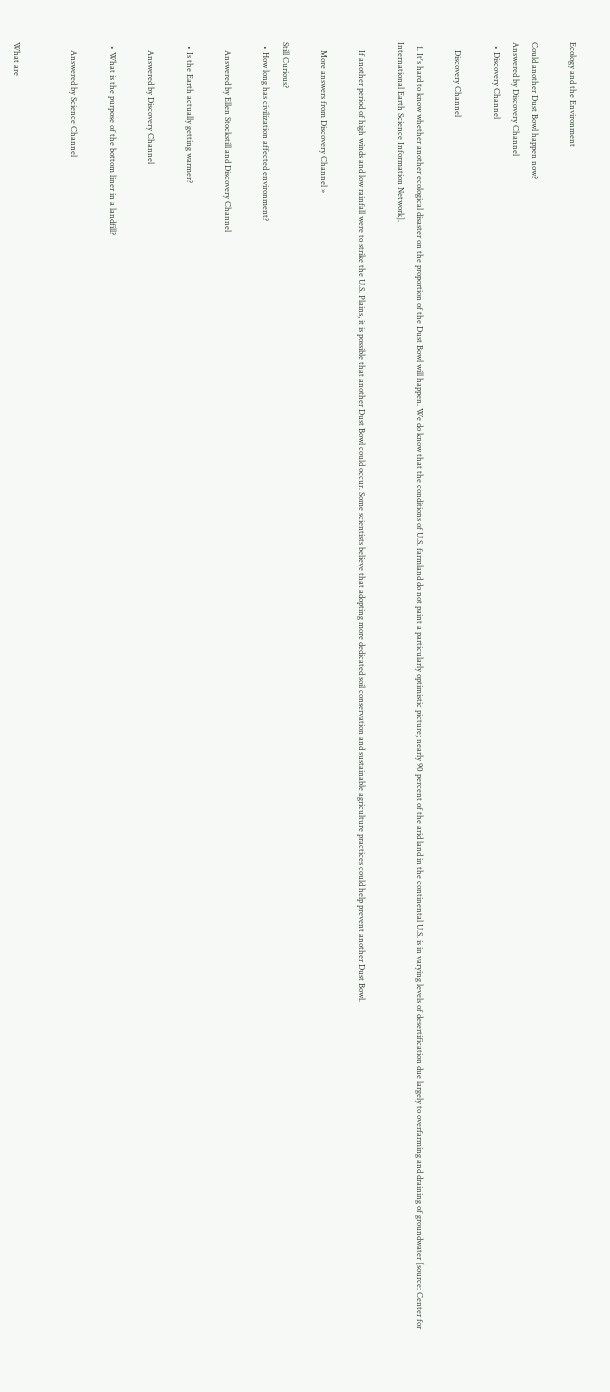Ecology and the Environment

Could another Dust Bowl happen now?
Answered by Discovery Channel
  • Discovery Channel

    Discovery Channel

  1. It's hard to know whether another ecological disaster on the proportion of the Dust Bowl will happen. We do know that the conditions of U.S. farmland do not paint a particularly optimistic picture; nearly 90 percent of the arid land in the continental U.S. is in varying levels of desertification due largely to overfarming and draining of groundwater [source: Center for International Earth Science Information Network].

    If another period of high winds and low rainfall were to strike the U.S. Plains, it is possible that another Dust Bowl could occur. Some scientists believe that adopting more dedicated soil conservation and sustainable agriculture practices could help prevent another Dust Bowl.

    More answers from Discovery Channel »

Still Curious?
  • How long has civilization affected environment?

    Answered by Ellen Stockstill and Discovery Channel

  • Is the Earth actually getting warmer?

    Answered by Discovery Channel

  • What is the purpose of the bottom liner in a landfill?

    Answered by Science Channel


What are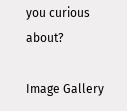you curious about?

Image Gallery